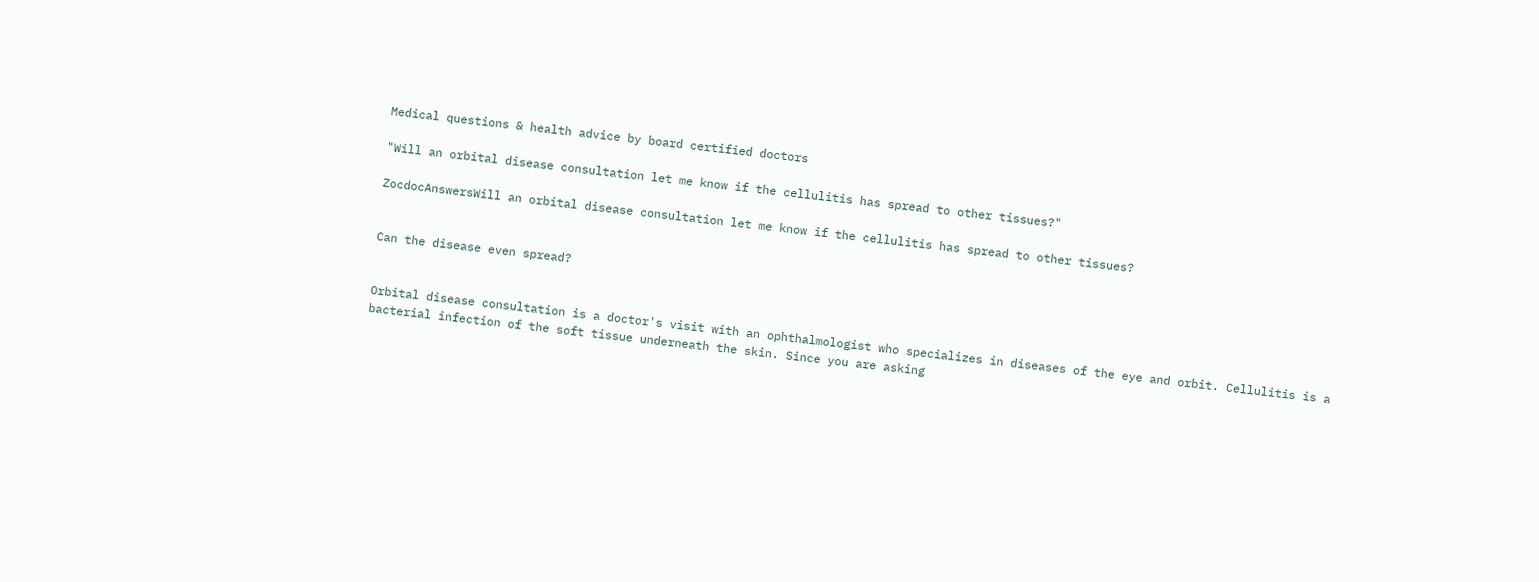Medical questions & health advice by board certified doctors

"Will an orbital disease consultation let me know if the cellulitis has spread to other tissues?"

ZocdocAnswersWill an orbital disease consultation let me know if the cellulitis has spread to other tissues?


Can the disease even spread?


Orbital disease consultation is a doctor's visit with an ophthalmologist who specializes in diseases of the eye and orbit. Cellulitis is a bacterial infection of the soft tissue underneath the skin. Since you are asking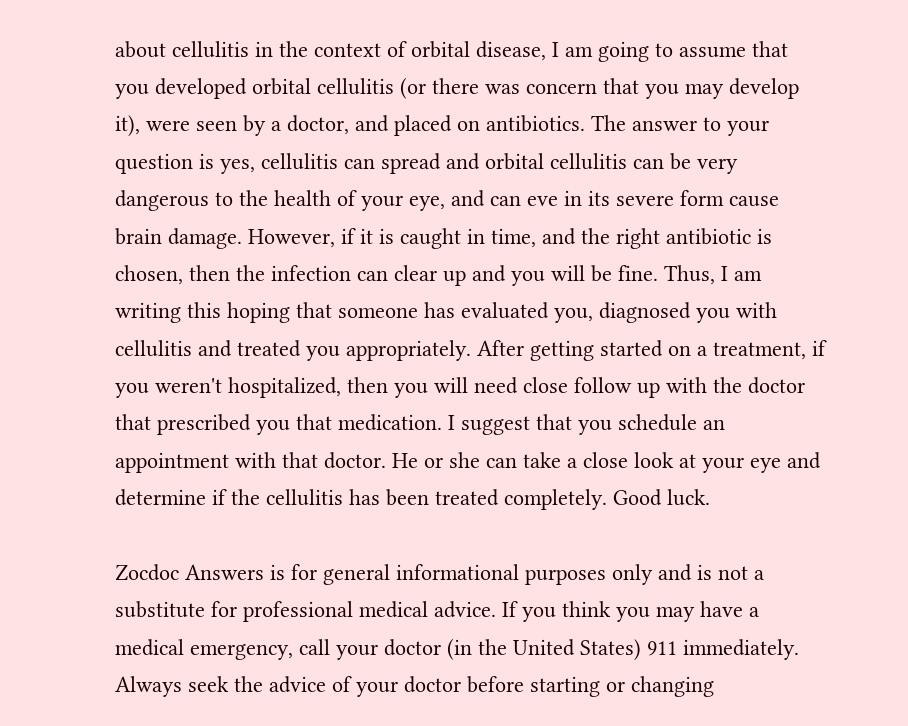about cellulitis in the context of orbital disease, I am going to assume that you developed orbital cellulitis (or there was concern that you may develop it), were seen by a doctor, and placed on antibiotics. The answer to your question is yes, cellulitis can spread and orbital cellulitis can be very dangerous to the health of your eye, and can eve in its severe form cause brain damage. However, if it is caught in time, and the right antibiotic is chosen, then the infection can clear up and you will be fine. Thus, I am writing this hoping that someone has evaluated you, diagnosed you with cellulitis and treated you appropriately. After getting started on a treatment, if you weren't hospitalized, then you will need close follow up with the doctor that prescribed you that medication. I suggest that you schedule an appointment with that doctor. He or she can take a close look at your eye and determine if the cellulitis has been treated completely. Good luck.

Zocdoc Answers is for general informational purposes only and is not a substitute for professional medical advice. If you think you may have a medical emergency, call your doctor (in the United States) 911 immediately. Always seek the advice of your doctor before starting or changing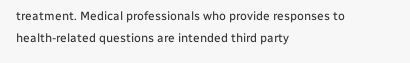treatment. Medical professionals who provide responses to health-related questions are intended third party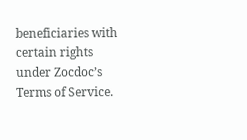beneficiaries with certain rights under Zocdoc’s Terms of Service.